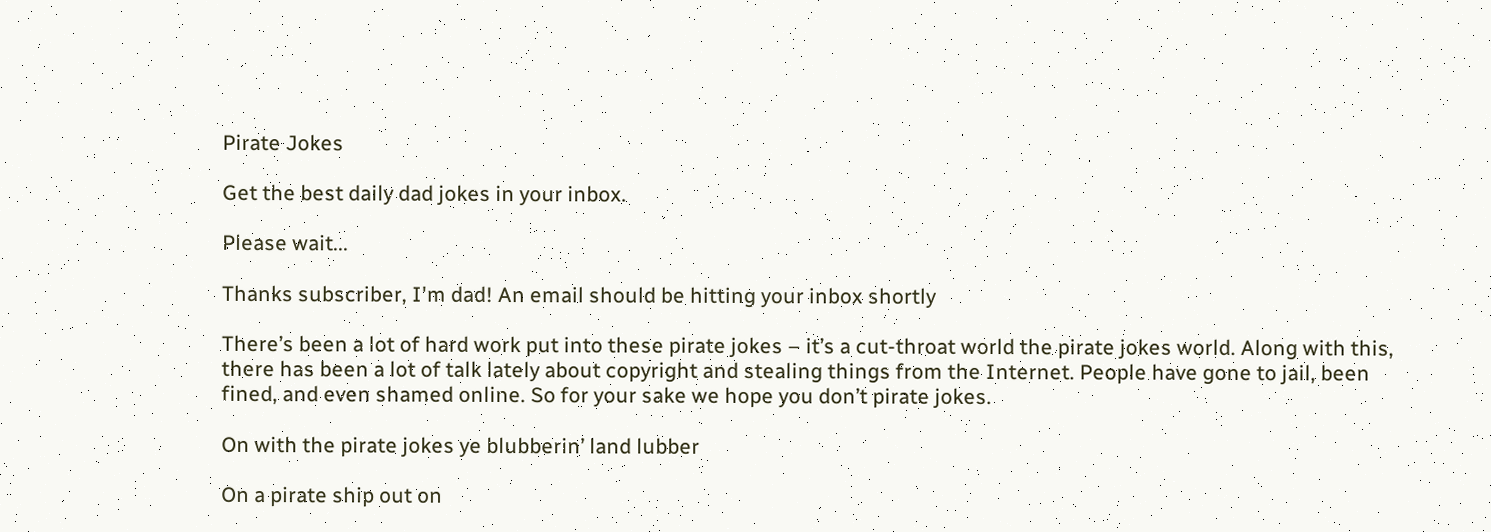Pirate Jokes

Get the best daily dad jokes in your inbox.

Please wait...

Thanks subscriber, I'm dad! An email should be hitting your inbox shortly

There’s been a lot of hard work put into these pirate jokes – it’s a cut-throat world the pirate jokes world. Along with this, there has been a lot of talk lately about copyright and stealing things from the Internet. People have gone to jail, been fined, and even shamed online. So for your sake we hope you don’t pirate jokes.

On with the pirate jokes ye blubberin’ land lubber

On a pirate ship out on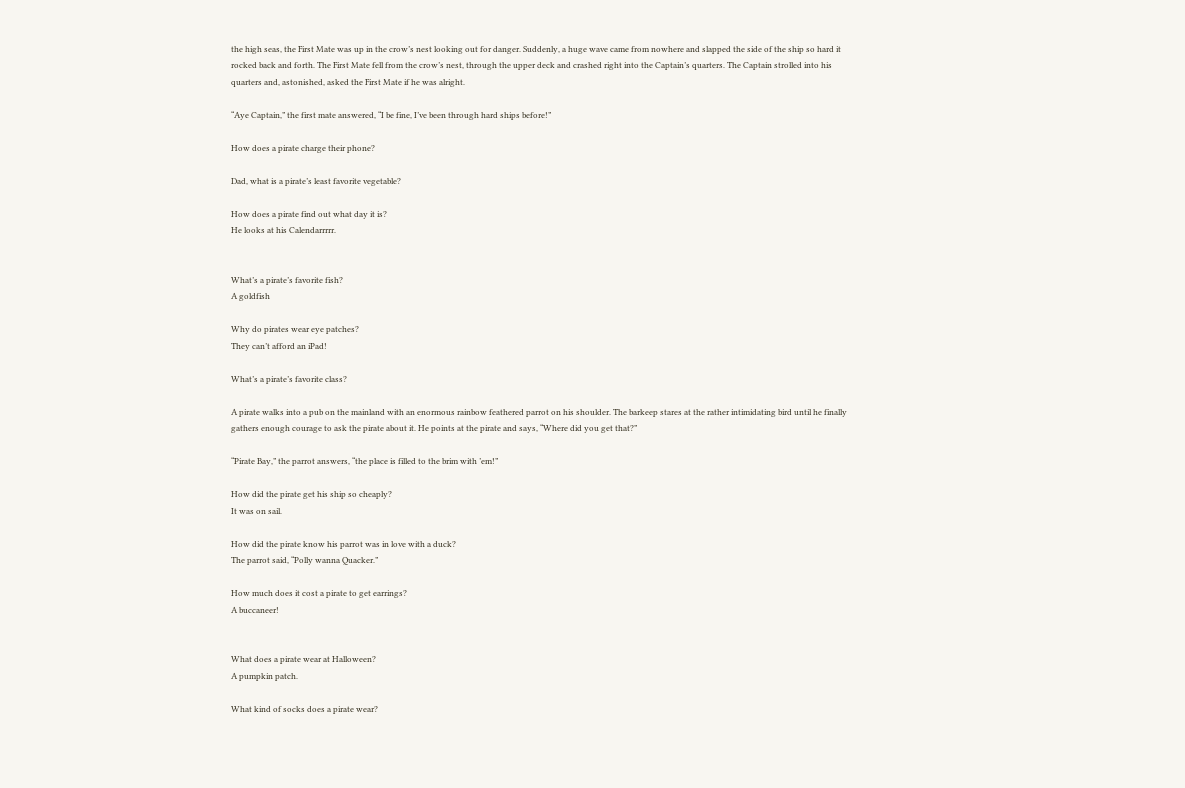the high seas, the First Mate was up in the crow’s nest looking out for danger. Suddenly, a huge wave came from nowhere and slapped the side of the ship so hard it rocked back and forth. The First Mate fell from the crow’s nest, through the upper deck and crashed right into the Captain’s quarters. The Captain strolled into his quarters and, astonished, asked the First Mate if he was alright.

“Aye Captain,” the first mate answered, “I be fine, I’ve been through hard ships before!”

How does a pirate charge their phone?

Dad, what is a pirate’s least favorite vegetable?

How does a pirate find out what day it is?
He looks at his Calendarrrrr.


What’s a pirate’s favorite fish?
A goldfish

Why do pirates wear eye patches?
They can’t afford an iPad!

What’s a pirate’s favorite class?

A pirate walks into a pub on the mainland with an enormous rainbow feathered parrot on his shoulder. The barkeep stares at the rather intimidating bird until he finally gathers enough courage to ask the pirate about it. He points at the pirate and says, “Where did you get that?”

“Pirate Bay,” the parrot answers, “the place is filled to the brim with ’em!”

How did the pirate get his ship so cheaply?
It was on sail.

How did the pirate know his parrot was in love with a duck?
The parrot said, “Polly wanna Quacker.”

How much does it cost a pirate to get earrings?
A buccaneer!


What does a pirate wear at Halloween?
A pumpkin patch.

What kind of socks does a pirate wear?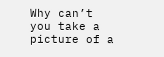Why can’t you take a picture of a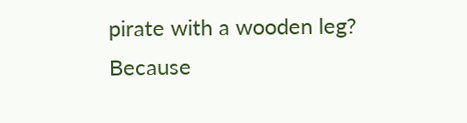pirate with a wooden leg?
Because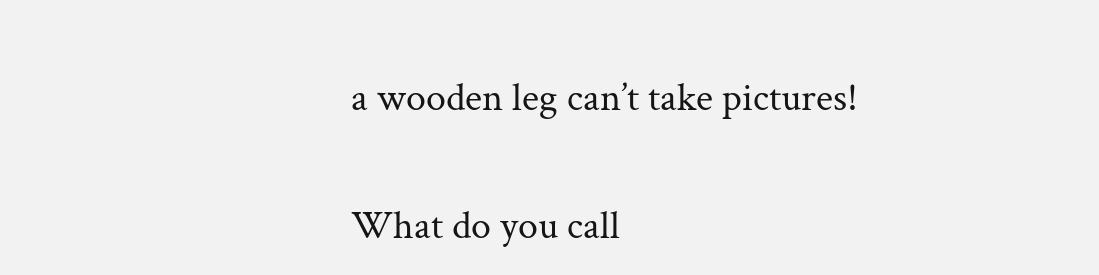a wooden leg can’t take pictures!

What do you call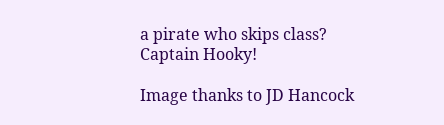a pirate who skips class?
Captain Hooky!

Image thanks to JD Hancock